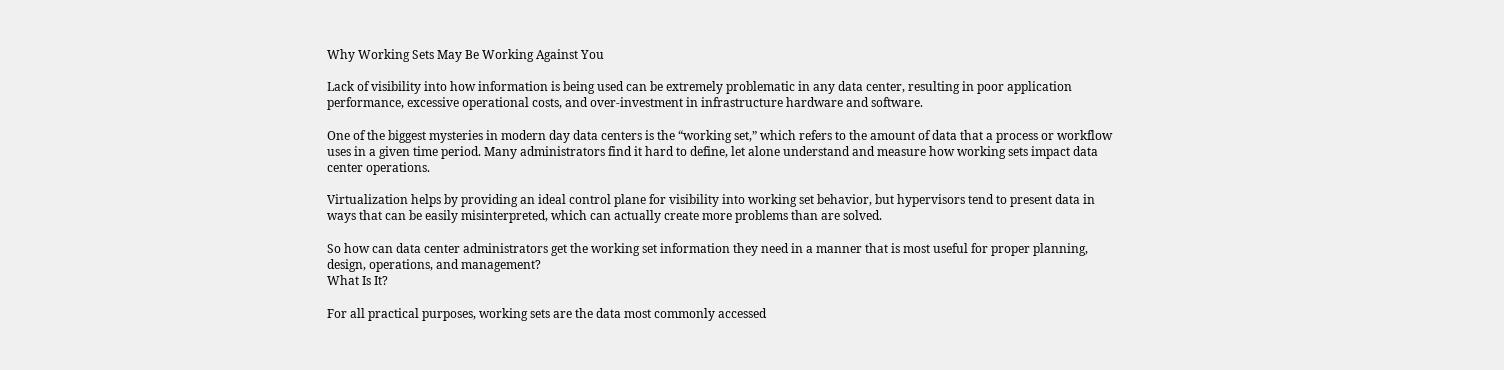Why Working Sets May Be Working Against You

Lack of visibility into how information is being used can be extremely problematic in any data center, resulting in poor application performance, excessive operational costs, and over-investment in infrastructure hardware and software.

One of the biggest mysteries in modern day data centers is the “working set,” which refers to the amount of data that a process or workflow uses in a given time period. Many administrators find it hard to define, let alone understand and measure how working sets impact data center operations.

Virtualization helps by providing an ideal control plane for visibility into working set behavior, but hypervisors tend to present data in ways that can be easily misinterpreted, which can actually create more problems than are solved.

So how can data center administrators get the working set information they need in a manner that is most useful for proper planning, design, operations, and management?
What Is It?

For all practical purposes, working sets are the data most commonly accessed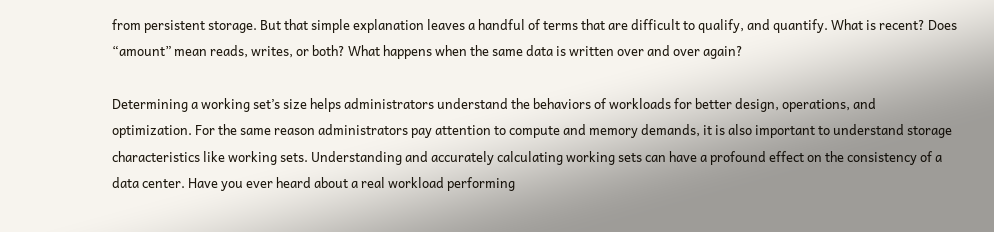from persistent storage. But that simple explanation leaves a handful of terms that are difficult to qualify, and quantify. What is recent? Does “amount” mean reads, writes, or both? What happens when the same data is written over and over again?

Determining a working set’s size helps administrators understand the behaviors of workloads for better design, operations, and optimization. For the same reason administrators pay attention to compute and memory demands, it is also important to understand storage characteristics like working sets. Understanding and accurately calculating working sets can have a profound effect on the consistency of a data center. Have you ever heard about a real workload performing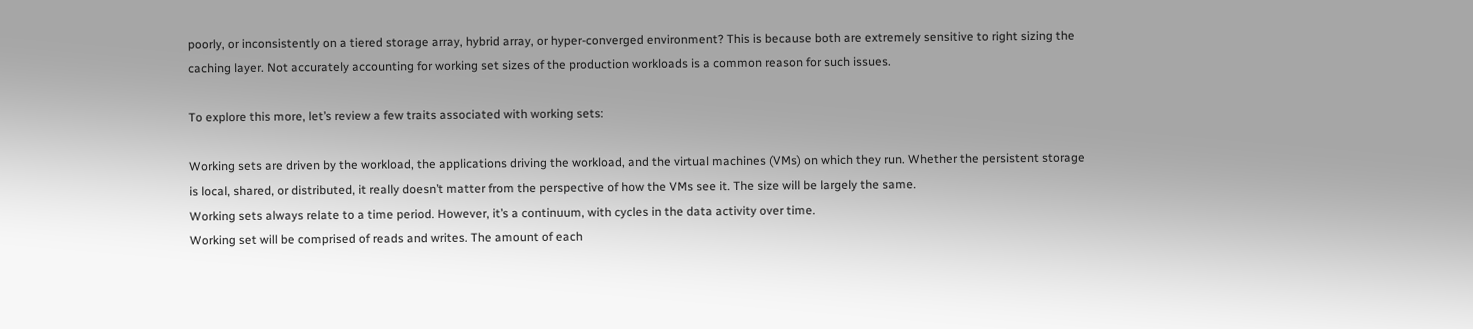poorly, or inconsistently on a tiered storage array, hybrid array, or hyper-converged environment? This is because both are extremely sensitive to right sizing the caching layer. Not accurately accounting for working set sizes of the production workloads is a common reason for such issues.

To explore this more, let’s review a few traits associated with working sets:

Working sets are driven by the workload, the applications driving the workload, and the virtual machines (VMs) on which they run. Whether the persistent storage is local, shared, or distributed, it really doesn’t matter from the perspective of how the VMs see it. The size will be largely the same.
Working sets always relate to a time period. However, it’s a continuum, with cycles in the data activity over time.
Working set will be comprised of reads and writes. The amount of each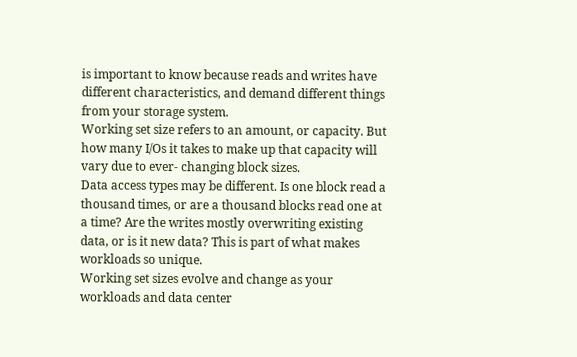is important to know because reads and writes have different characteristics, and demand different things from your storage system.
Working set size refers to an amount, or capacity. But how many I/Os it takes to make up that capacity will vary due to ever- changing block sizes.
Data access types may be different. Is one block read a thousand times, or are a thousand blocks read one at a time? Are the writes mostly overwriting existing data, or is it new data? This is part of what makes workloads so unique.
Working set sizes evolve and change as your workloads and data center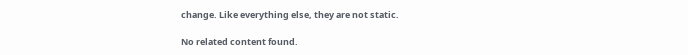change. Like everything else, they are not static.

No related content found.